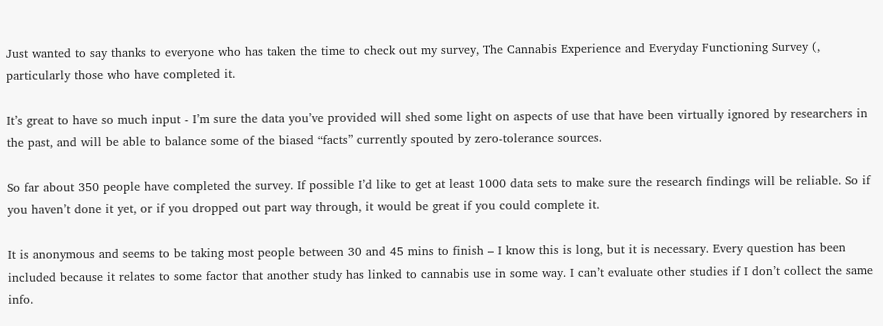Just wanted to say thanks to everyone who has taken the time to check out my survey, The Cannabis Experience and Everyday Functioning Survey (, particularly those who have completed it.

It’s great to have so much input - I’m sure the data you’ve provided will shed some light on aspects of use that have been virtually ignored by researchers in the past, and will be able to balance some of the biased “facts” currently spouted by zero-tolerance sources.

So far about 350 people have completed the survey. If possible I’d like to get at least 1000 data sets to make sure the research findings will be reliable. So if you haven’t done it yet, or if you dropped out part way through, it would be great if you could complete it.

It is anonymous and seems to be taking most people between 30 and 45 mins to finish – I know this is long, but it is necessary. Every question has been included because it relates to some factor that another study has linked to cannabis use in some way. I can’t evaluate other studies if I don’t collect the same info.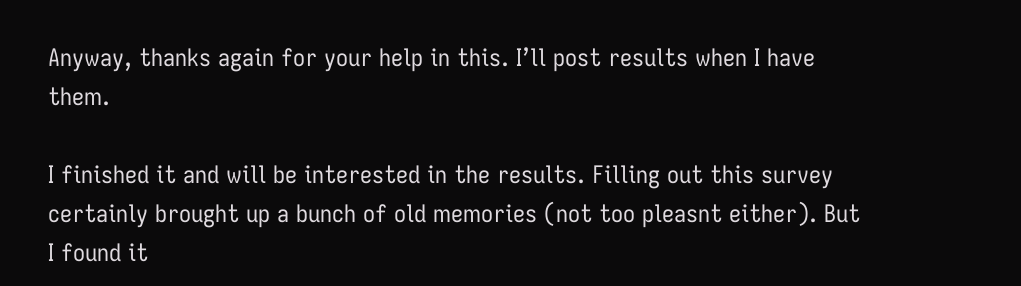Anyway, thanks again for your help in this. I’ll post results when I have them.

I finished it and will be interested in the results. Filling out this survey certainly brought up a bunch of old memories (not too pleasnt either). But I found it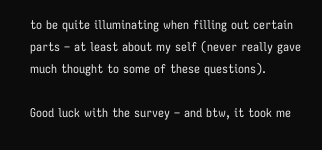to be quite illuminating when filling out certain parts – at least about my self (never really gave much thought to some of these questions).

Good luck with the survey – and btw, it took me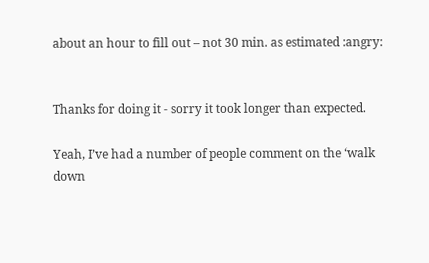about an hour to fill out – not 30 min. as estimated :angry:


Thanks for doing it - sorry it took longer than expected.

Yeah, I’ve had a number of people comment on the ‘walk down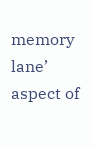memory lane’ aspect of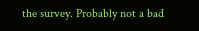the survey. Probably not a bad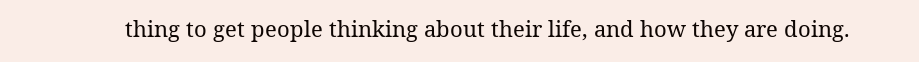thing to get people thinking about their life, and how they are doing.